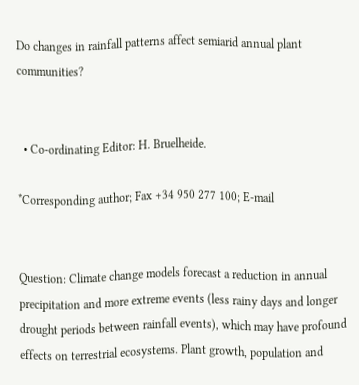Do changes in rainfall patterns affect semiarid annual plant communities?


  • Co-ordinating Editor: H. Bruelheide.

*Corresponding author; Fax +34 950 277 100; E-mail


Question: Climate change models forecast a reduction in annual precipitation and more extreme events (less rainy days and longer drought periods between rainfall events), which may have profound effects on terrestrial ecosystems. Plant growth, population and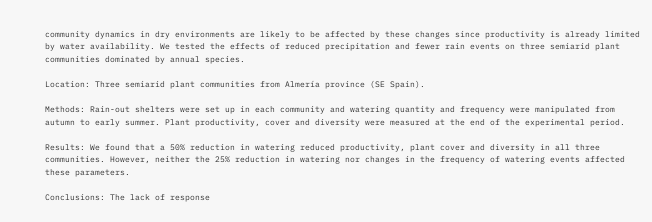community dynamics in dry environments are likely to be affected by these changes since productivity is already limited by water availability. We tested the effects of reduced precipitation and fewer rain events on three semiarid plant communities dominated by annual species.

Location: Three semiarid plant communities from Almería province (SE Spain).

Methods: Rain-out shelters were set up in each community and watering quantity and frequency were manipulated from autumn to early summer. Plant productivity, cover and diversity were measured at the end of the experimental period.

Results: We found that a 50% reduction in watering reduced productivity, plant cover and diversity in all three communities. However, neither the 25% reduction in watering nor changes in the frequency of watering events affected these parameters.

Conclusions: The lack of response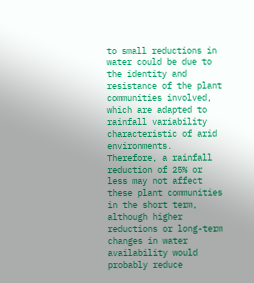to small reductions in water could be due to the identity and resistance of the plant communities involved, which are adapted to rainfall variability characteristic of arid environments. Therefore, a rainfall reduction of 25% or less may not affect these plant communities in the short term, although higher reductions or long-term changes in water availability would probably reduce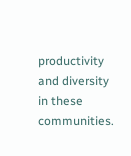productivity and diversity in these communities.